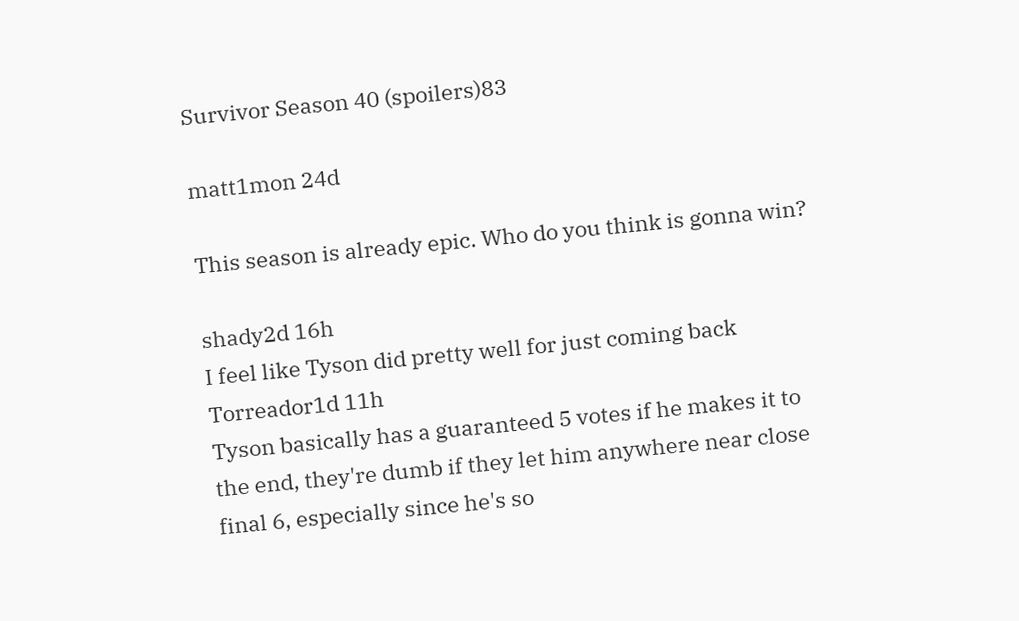Survivor Season 40 (spoilers)83

matt1mon 24d

This season is already epic. Who do you think is gonna win?

shady2d 16h
I feel like Tyson did pretty well for just coming back
Torreador1d 11h
Tyson basically has a guaranteed 5 votes if he makes it to the end, they're dumb if they let him anywhere near close final 6, especially since he's so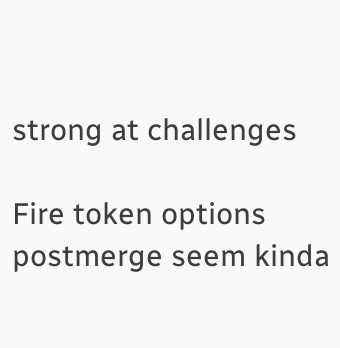strong at challenges

Fire token options postmerge seem kinda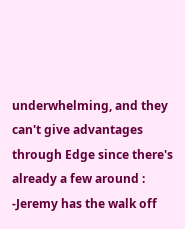underwhelming, and they can't give advantages through Edge since there's already a few around :
-Jeremy has the walk off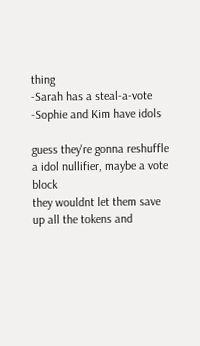thing
-Sarah has a steal-a-vote
-Sophie and Kim have idols

guess they're gonna reshuffle a idol nullifier, maybe a vote block
they wouldnt let them save up all the tokens and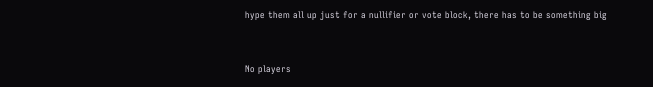hype them all up just for a nullifier or vote block, there has to be something big


No players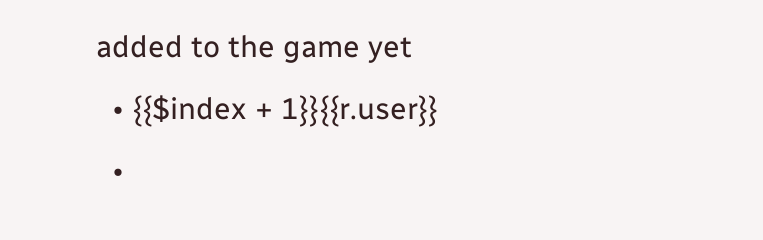added to the game yet
  • {{$index + 1}}{{r.user}}
  •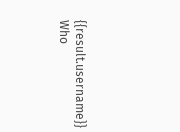{{result.username}}
Who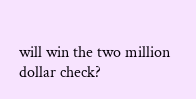will win the two million dollar check?